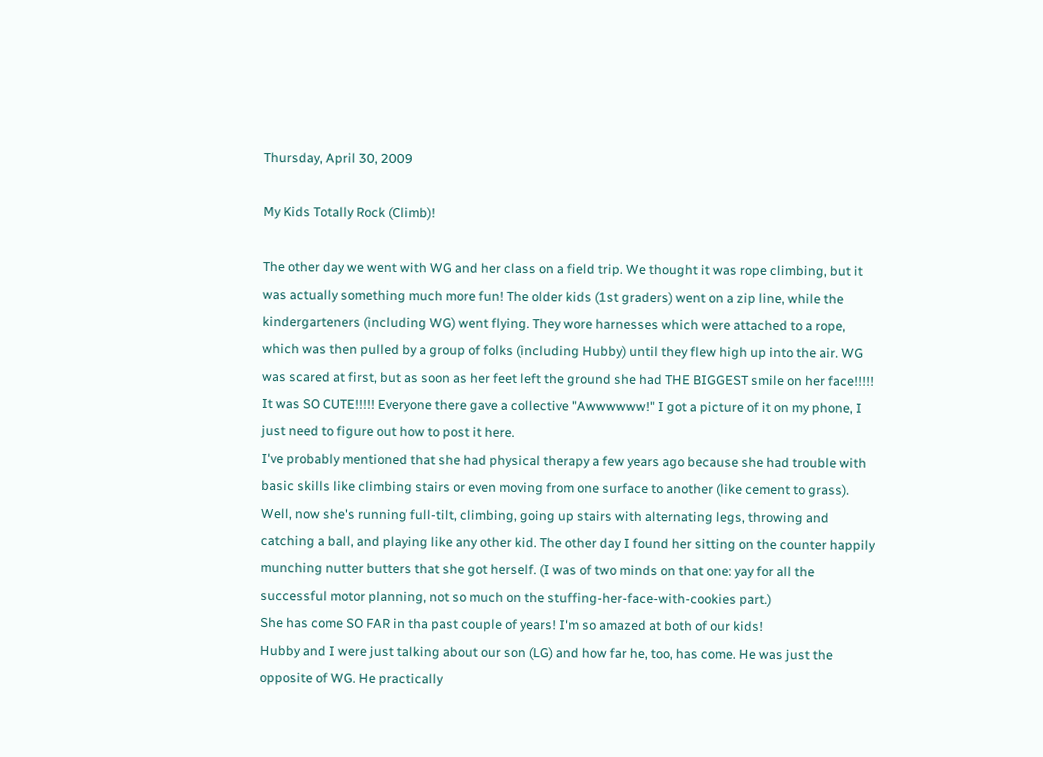Thursday, April 30, 2009

My Kids Totally Rock (Climb)!

The other day we went with WG and her class on a field trip. We thought it was rope climbing, but it was actually something much more fun! The older kids (1st graders) went on a zip line, while the kindergarteners (including WG) went flying. They wore harnesses which were attached to a rope, which was then pulled by a group of folks (including Hubby) until they flew high up into the air. WG was scared at first, but as soon as her feet left the ground she had THE BIGGEST smile on her face!!!!! It was SO CUTE!!!!! Everyone there gave a collective "Awwwwww!" I got a picture of it on my phone, I just need to figure out how to post it here.
I've probably mentioned that she had physical therapy a few years ago because she had trouble with basic skills like climbing stairs or even moving from one surface to another (like cement to grass). Well, now she's running full-tilt, climbing, going up stairs with alternating legs, throwing and catching a ball, and playing like any other kid. The other day I found her sitting on the counter happily munching nutter butters that she got herself. (I was of two minds on that one: yay for all the successful motor planning, not so much on the stuffing-her-face-with-cookies part.)
She has come SO FAR in tha past couple of years! I'm so amazed at both of our kids!
Hubby and I were just talking about our son (LG) and how far he, too, has come. He was just the opposite of WG. He practically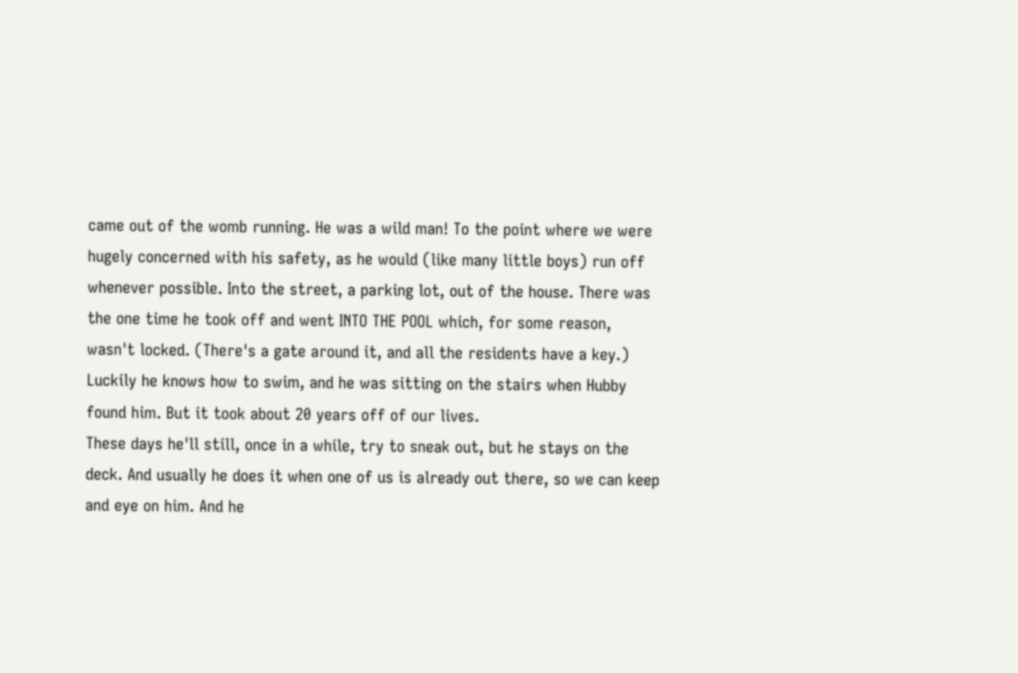came out of the womb running. He was a wild man! To the point where we were hugely concerned with his safety, as he would (like many little boys) run off whenever possible. Into the street, a parking lot, out of the house. There was the one time he took off and went INTO THE POOL which, for some reason, wasn't locked. (There's a gate around it, and all the residents have a key.) Luckily he knows how to swim, and he was sitting on the stairs when Hubby found him. But it took about 20 years off of our lives.
These days he'll still, once in a while, try to sneak out, but he stays on the deck. And usually he does it when one of us is already out there, so we can keep and eye on him. And he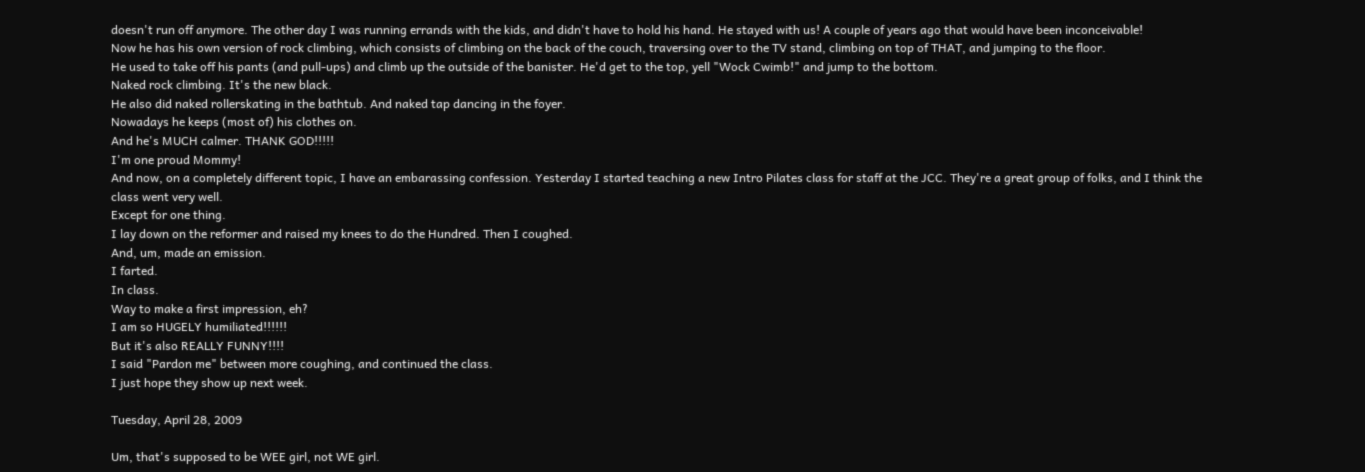doesn't run off anymore. The other day I was running errands with the kids, and didn't have to hold his hand. He stayed with us! A couple of years ago that would have been inconceivable!
Now he has his own version of rock climbing, which consists of climbing on the back of the couch, traversing over to the TV stand, climbing on top of THAT, and jumping to the floor.
He used to take off his pants (and pull-ups) and climb up the outside of the banister. He'd get to the top, yell "Wock Cwimb!" and jump to the bottom.
Naked rock climbing. It's the new black.
He also did naked rollerskating in the bathtub. And naked tap dancing in the foyer.
Nowadays he keeps (most of) his clothes on.
And he's MUCH calmer. THANK GOD!!!!!
I'm one proud Mommy!
And now, on a completely different topic, I have an embarassing confession. Yesterday I started teaching a new Intro Pilates class for staff at the JCC. They're a great group of folks, and I think the class went very well.
Except for one thing.
I lay down on the reformer and raised my knees to do the Hundred. Then I coughed.
And, um, made an emission.
I farted.
In class.
Way to make a first impression, eh?
I am so HUGELY humiliated!!!!!!
But it's also REALLY FUNNY!!!!
I said "Pardon me" between more coughing, and continued the class.
I just hope they show up next week.

Tuesday, April 28, 2009

Um, that's supposed to be WEE girl, not WE girl.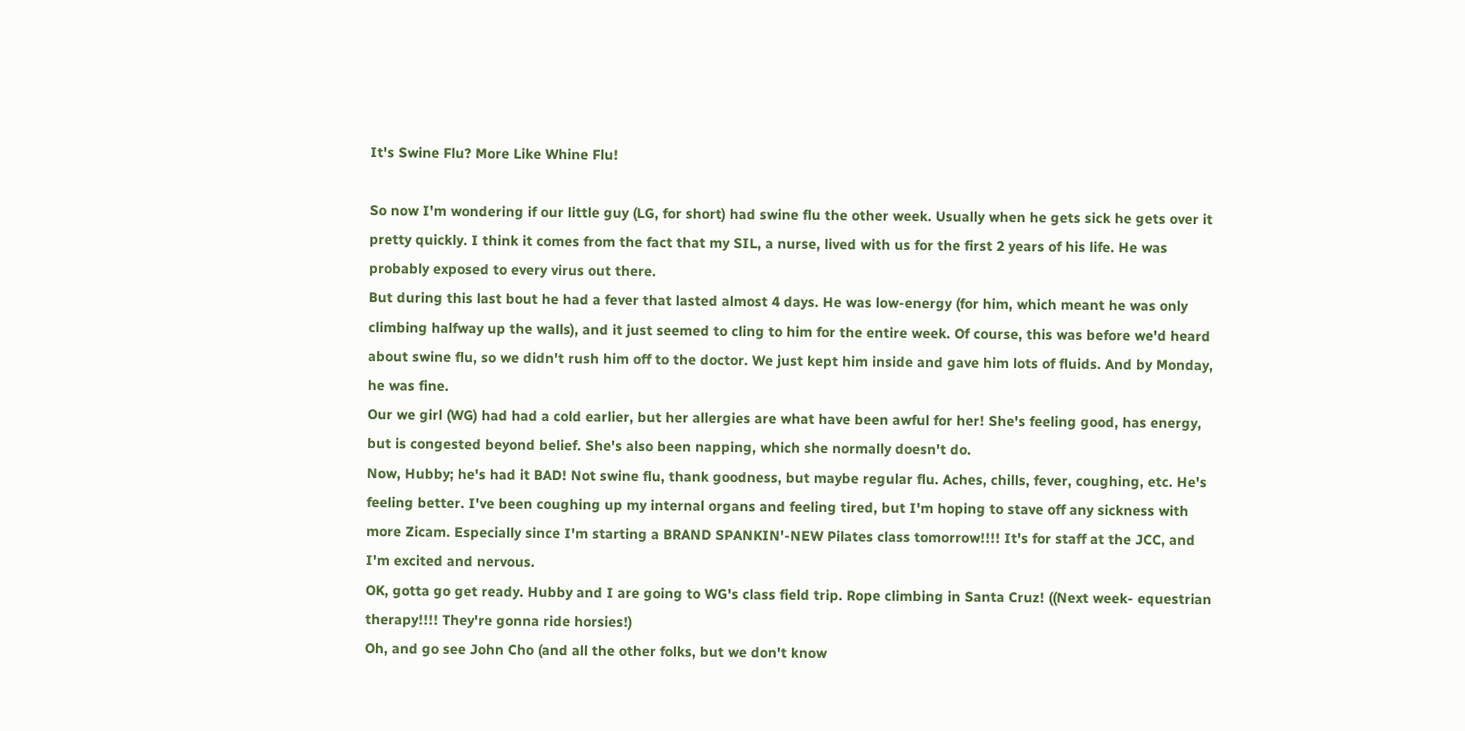It's Swine Flu? More Like Whine Flu!

So now I'm wondering if our little guy (LG, for short) had swine flu the other week. Usually when he gets sick he gets over it pretty quickly. I think it comes from the fact that my SIL, a nurse, lived with us for the first 2 years of his life. He was probably exposed to every virus out there.
But during this last bout he had a fever that lasted almost 4 days. He was low-energy (for him, which meant he was only climbing halfway up the walls), and it just seemed to cling to him for the entire week. Of course, this was before we'd heard about swine flu, so we didn't rush him off to the doctor. We just kept him inside and gave him lots of fluids. And by Monday, he was fine.
Our we girl (WG) had had a cold earlier, but her allergies are what have been awful for her! She's feeling good, has energy, but is congested beyond belief. She's also been napping, which she normally doesn't do.
Now, Hubby; he's had it BAD! Not swine flu, thank goodness, but maybe regular flu. Aches, chills, fever, coughing, etc. He's feeling better. I've been coughing up my internal organs and feeling tired, but I'm hoping to stave off any sickness with more Zicam. Especially since I'm starting a BRAND SPANKIN'-NEW Pilates class tomorrow!!!! It's for staff at the JCC, and I'm excited and nervous.
OK, gotta go get ready. Hubby and I are going to WG's class field trip. Rope climbing in Santa Cruz! ((Next week- equestrian therapy!!!! They're gonna ride horsies!)
Oh, and go see John Cho (and all the other folks, but we don't know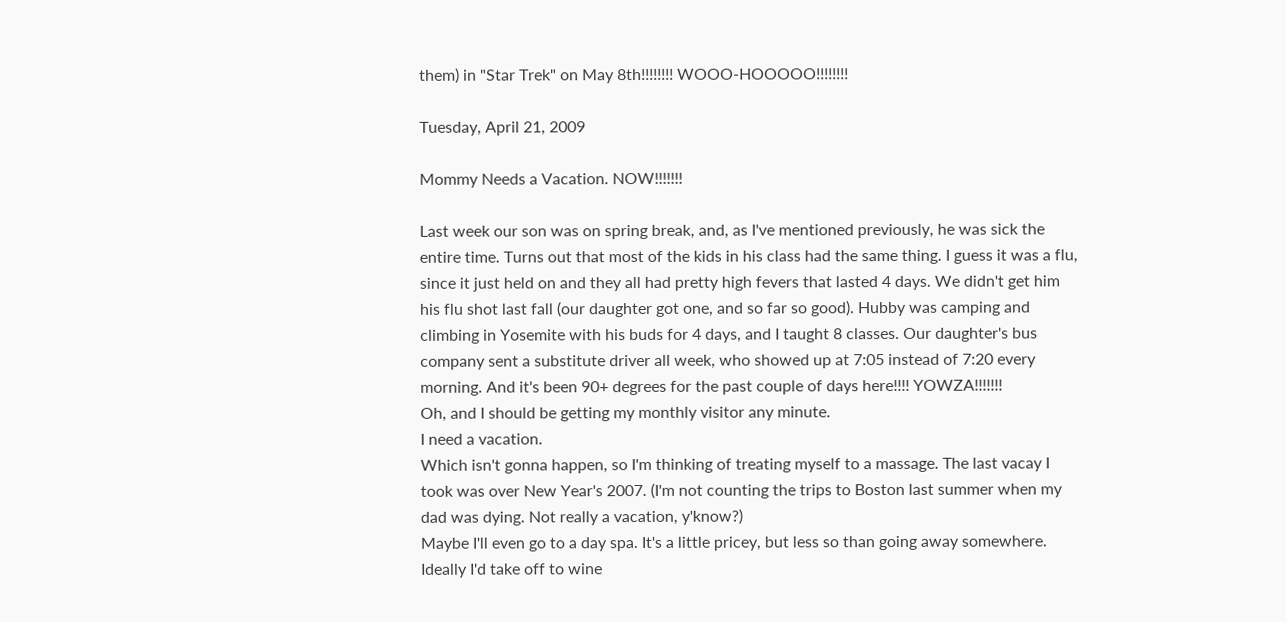them) in "Star Trek" on May 8th!!!!!!!! WOOO-HOOOOO!!!!!!!!

Tuesday, April 21, 2009

Mommy Needs a Vacation. NOW!!!!!!!

Last week our son was on spring break, and, as I've mentioned previously, he was sick the entire time. Turns out that most of the kids in his class had the same thing. I guess it was a flu, since it just held on and they all had pretty high fevers that lasted 4 days. We didn't get him his flu shot last fall (our daughter got one, and so far so good). Hubby was camping and climbing in Yosemite with his buds for 4 days, and I taught 8 classes. Our daughter's bus company sent a substitute driver all week, who showed up at 7:05 instead of 7:20 every morning. And it's been 90+ degrees for the past couple of days here!!!! YOWZA!!!!!!!
Oh, and I should be getting my monthly visitor any minute.
I need a vacation.
Which isn't gonna happen, so I'm thinking of treating myself to a massage. The last vacay I took was over New Year's 2007. (I'm not counting the trips to Boston last summer when my dad was dying. Not really a vacation, y'know?)
Maybe I'll even go to a day spa. It's a little pricey, but less so than going away somewhere. Ideally I'd take off to wine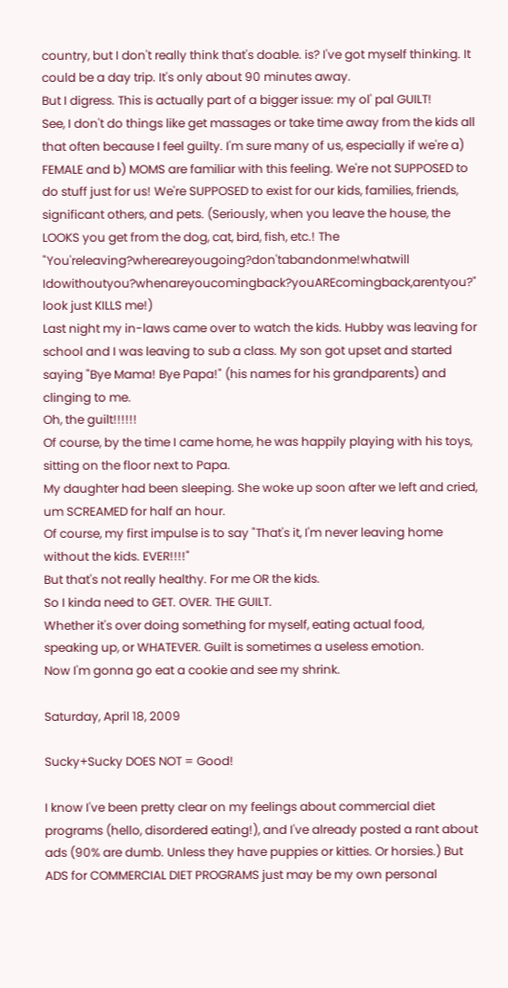country, but I don't really think that's doable. is? I've got myself thinking. It could be a day trip. It's only about 90 minutes away.
But I digress. This is actually part of a bigger issue: my ol' pal GUILT!
See, I don't do things like get massages or take time away from the kids all that often because I feel guilty. I'm sure many of us, especially if we're a) FEMALE and b) MOMS are familiar with this feeling. We're not SUPPOSED to do stuff just for us! We're SUPPOSED to exist for our kids, families, friends, significant others, and pets. (Seriously, when you leave the house, the LOOKS you get from the dog, cat, bird, fish, etc.! The "You'releaving?whereareyougoing?don'tabandonme!whatwill Idowithoutyou?whenareyoucomingback?youAREcomingback,arentyou?" look just KILLS me!)
Last night my in-laws came over to watch the kids. Hubby was leaving for school and I was leaving to sub a class. My son got upset and started saying "Bye Mama! Bye Papa!" (his names for his grandparents) and clinging to me.
Oh, the guilt!!!!!!
Of course, by the time I came home, he was happily playing with his toys, sitting on the floor next to Papa.
My daughter had been sleeping. She woke up soon after we left and cried, um SCREAMED for half an hour.
Of course, my first impulse is to say "That's it, I'm never leaving home without the kids. EVER!!!!"
But that's not really healthy. For me OR the kids.
So I kinda need to GET. OVER. THE GUILT.
Whether it's over doing something for myself, eating actual food, speaking up, or WHATEVER. Guilt is sometimes a useless emotion.
Now I'm gonna go eat a cookie and see my shrink.

Saturday, April 18, 2009

Sucky+Sucky DOES NOT = Good!

I know I've been pretty clear on my feelings about commercial diet programs (hello, disordered eating!), and I've already posted a rant about ads (90% are dumb. Unless they have puppies or kitties. Or horsies.) But ADS for COMMERCIAL DIET PROGRAMS just may be my own personal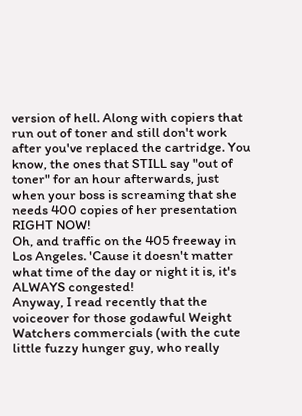version of hell. Along with copiers that run out of toner and still don't work after you've replaced the cartridge. You know, the ones that STILL say "out of toner" for an hour afterwards, just when your boss is screaming that she needs 400 copies of her presentation RIGHT NOW!
Oh, and traffic on the 405 freeway in Los Angeles. 'Cause it doesn't matter what time of the day or night it is, it's ALWAYS congested!
Anyway, I read recently that the voiceover for those godawful Weight Watchers commercials (with the cute little fuzzy hunger guy, who really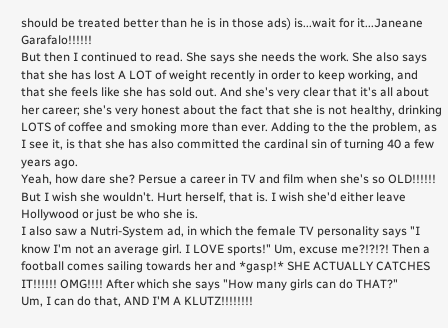should be treated better than he is in those ads) is...wait for it...Janeane Garafalo!!!!!!
But then I continued to read. She says she needs the work. She also says that she has lost A LOT of weight recently in order to keep working, and that she feels like she has sold out. And she's very clear that it's all about her career; she's very honest about the fact that she is not healthy, drinking LOTS of coffee and smoking more than ever. Adding to the the problem, as I see it, is that she has also committed the cardinal sin of turning 40 a few years ago.
Yeah, how dare she? Persue a career in TV and film when she's so OLD!!!!!!
But I wish she wouldn't. Hurt herself, that is. I wish she'd either leave Hollywood or just be who she is.
I also saw a Nutri-System ad, in which the female TV personality says "I know I'm not an average girl. I LOVE sports!" Um, excuse me?!?!?! Then a football comes sailing towards her and *gasp!* SHE ACTUALLY CATCHES IT!!!!!! OMG!!!! After which she says "How many girls can do THAT?"
Um, I can do that, AND I'M A KLUTZ!!!!!!!!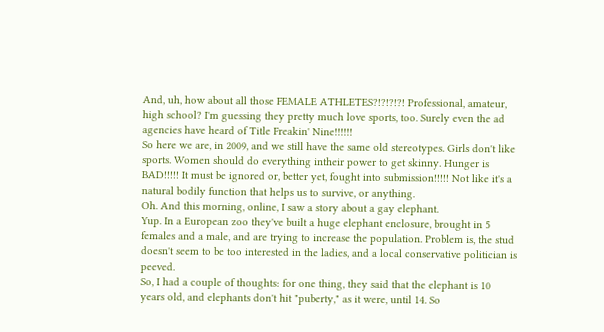And, uh, how about all those FEMALE ATHLETES?!?!?!?! Professional, amateur, high school? I'm guessing they pretty much love sports, too. Surely even the ad agencies have heard of Title Freakin' Nine!!!!!!
So here we are, in 2009, and we still have the same old stereotypes. Girls don't like sports. Women should do everything intheir power to get skinny. Hunger is BAD!!!!! It must be ignored or, better yet, fought into submission!!!!! Not like it's a natural bodily function that helps us to survive, or anything.
Oh. And this morning, online, I saw a story about a gay elephant.
Yup. In a European zoo they've built a huge elephant enclosure, brought in 5 females and a male, and are trying to increase the population. Problem is, the stud doesn't seem to be too interested in the ladies, and a local conservative politician is peeved.
So, I had a couple of thoughts: for one thing, they said that the elephant is 10 years old, and elephants don't hit "puberty," as it were, until 14. So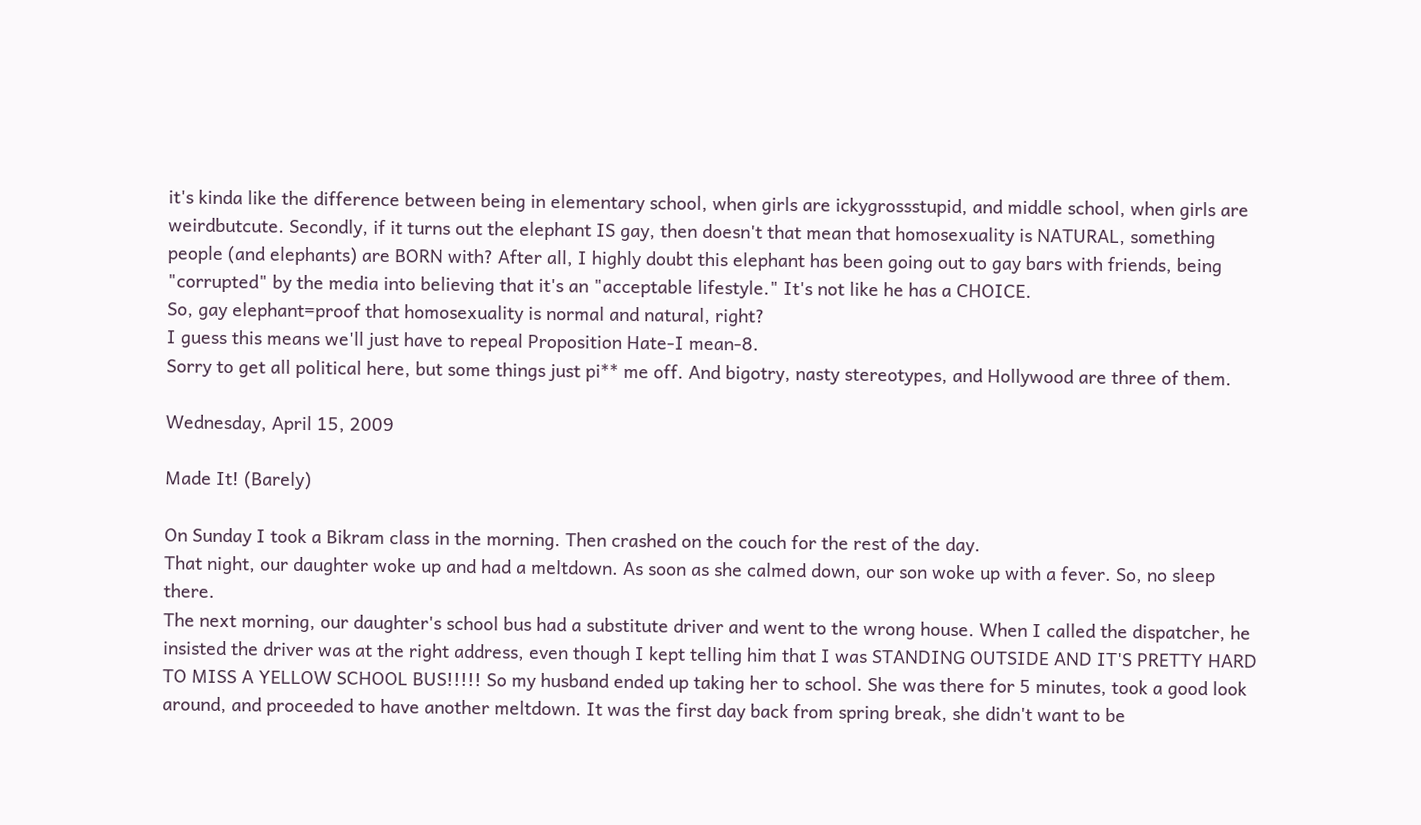it's kinda like the difference between being in elementary school, when girls are ickygrossstupid, and middle school, when girls are weirdbutcute. Secondly, if it turns out the elephant IS gay, then doesn't that mean that homosexuality is NATURAL, something people (and elephants) are BORN with? After all, I highly doubt this elephant has been going out to gay bars with friends, being "corrupted" by the media into believing that it's an "acceptable lifestyle." It's not like he has a CHOICE.
So, gay elephant=proof that homosexuality is normal and natural, right?
I guess this means we'll just have to repeal Proposition Hate-I mean-8.
Sorry to get all political here, but some things just pi** me off. And bigotry, nasty stereotypes, and Hollywood are three of them.

Wednesday, April 15, 2009

Made It! (Barely)

On Sunday I took a Bikram class in the morning. Then crashed on the couch for the rest of the day.
That night, our daughter woke up and had a meltdown. As soon as she calmed down, our son woke up with a fever. So, no sleep there.
The next morning, our daughter's school bus had a substitute driver and went to the wrong house. When I called the dispatcher, he insisted the driver was at the right address, even though I kept telling him that I was STANDING OUTSIDE AND IT'S PRETTY HARD TO MISS A YELLOW SCHOOL BUS!!!!! So my husband ended up taking her to school. She was there for 5 minutes, took a good look around, and proceeded to have another meltdown. It was the first day back from spring break, she didn't want to be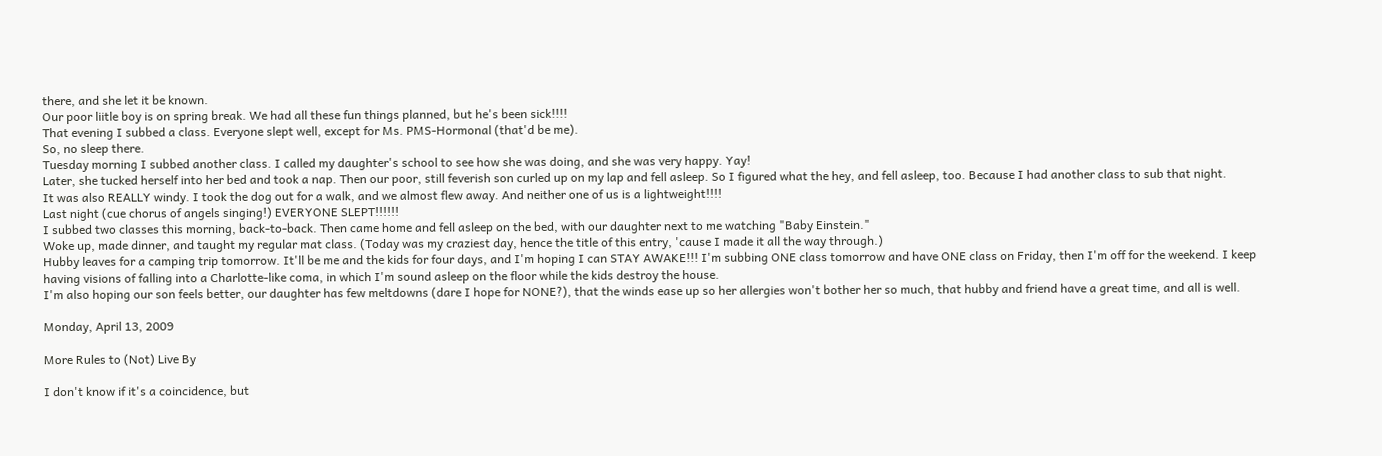there, and she let it be known.
Our poor liitle boy is on spring break. We had all these fun things planned, but he's been sick!!!!
That evening I subbed a class. Everyone slept well, except for Ms. PMS-Hormonal (that'd be me).
So, no sleep there.
Tuesday morning I subbed another class. I called my daughter's school to see how she was doing, and she was very happy. Yay!
Later, she tucked herself into her bed and took a nap. Then our poor, still feverish son curled up on my lap and fell asleep. So I figured what the hey, and fell asleep, too. Because I had another class to sub that night.
It was also REALLY windy. I took the dog out for a walk, and we almost flew away. And neither one of us is a lightweight!!!!
Last night (cue chorus of angels singing!) EVERYONE SLEPT!!!!!!
I subbed two classes this morning, back-to-back. Then came home and fell asleep on the bed, with our daughter next to me watching "Baby Einstein."
Woke up, made dinner, and taught my regular mat class. (Today was my craziest day, hence the title of this entry, 'cause I made it all the way through.)
Hubby leaves for a camping trip tomorrow. It'll be me and the kids for four days, and I'm hoping I can STAY AWAKE!!! I'm subbing ONE class tomorrow and have ONE class on Friday, then I'm off for the weekend. I keep having visions of falling into a Charlotte-like coma, in which I'm sound asleep on the floor while the kids destroy the house.
I'm also hoping our son feels better, our daughter has few meltdowns (dare I hope for NONE?), that the winds ease up so her allergies won't bother her so much, that hubby and friend have a great time, and all is well.

Monday, April 13, 2009

More Rules to (Not) Live By

I don't know if it's a coincidence, but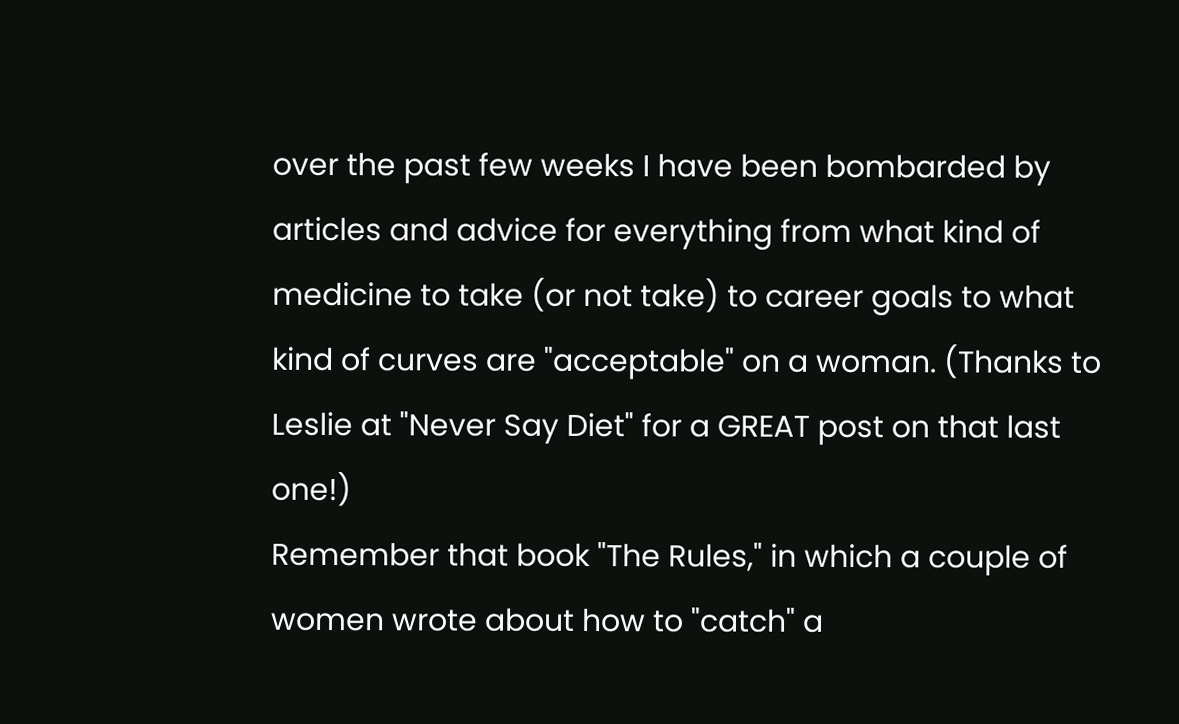over the past few weeks I have been bombarded by articles and advice for everything from what kind of medicine to take (or not take) to career goals to what kind of curves are "acceptable" on a woman. (Thanks to Leslie at "Never Say Diet" for a GREAT post on that last one!)
Remember that book "The Rules," in which a couple of women wrote about how to "catch" a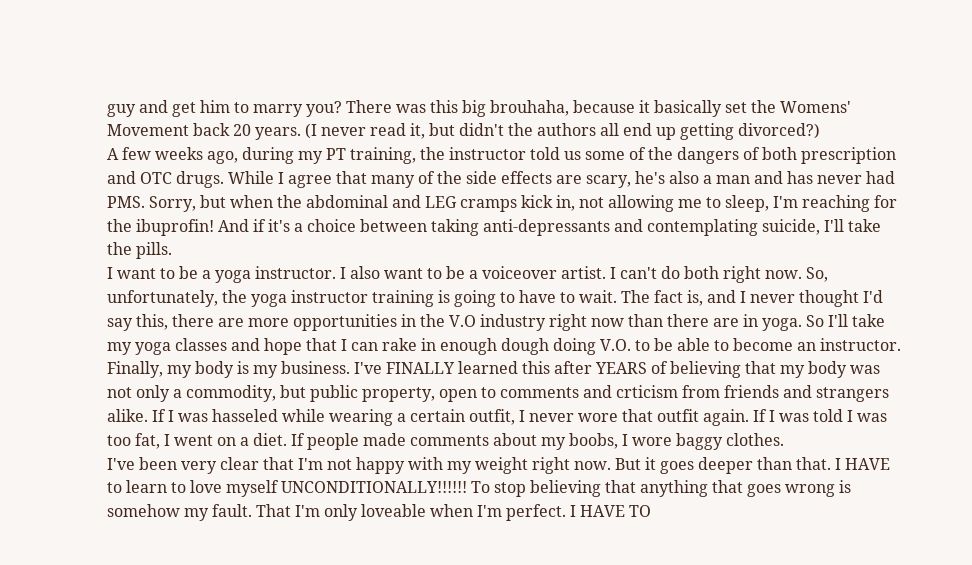guy and get him to marry you? There was this big brouhaha, because it basically set the Womens' Movement back 20 years. (I never read it, but didn't the authors all end up getting divorced?)
A few weeks ago, during my PT training, the instructor told us some of the dangers of both prescription and OTC drugs. While I agree that many of the side effects are scary, he's also a man and has never had PMS. Sorry, but when the abdominal and LEG cramps kick in, not allowing me to sleep, I'm reaching for the ibuprofin! And if it's a choice between taking anti-depressants and contemplating suicide, I'll take the pills.
I want to be a yoga instructor. I also want to be a voiceover artist. I can't do both right now. So, unfortunately, the yoga instructor training is going to have to wait. The fact is, and I never thought I'd say this, there are more opportunities in the V.O industry right now than there are in yoga. So I'll take my yoga classes and hope that I can rake in enough dough doing V.O. to be able to become an instructor.
Finally, my body is my business. I've FINALLY learned this after YEARS of believing that my body was not only a commodity, but public property, open to comments and crticism from friends and strangers alike. If I was hasseled while wearing a certain outfit, I never wore that outfit again. If I was told I was too fat, I went on a diet. If people made comments about my boobs, I wore baggy clothes.
I've been very clear that I'm not happy with my weight right now. But it goes deeper than that. I HAVE to learn to love myself UNCONDITIONALLY!!!!!! To stop believing that anything that goes wrong is somehow my fault. That I'm only loveable when I'm perfect. I HAVE TO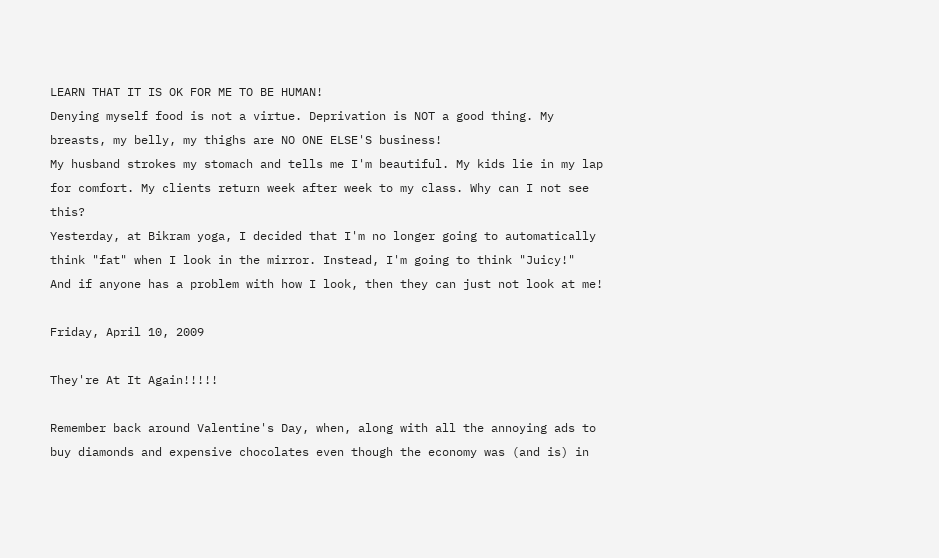LEARN THAT IT IS OK FOR ME TO BE HUMAN!
Denying myself food is not a virtue. Deprivation is NOT a good thing. My breasts, my belly, my thighs are NO ONE ELSE'S business!
My husband strokes my stomach and tells me I'm beautiful. My kids lie in my lap for comfort. My clients return week after week to my class. Why can I not see this?
Yesterday, at Bikram yoga, I decided that I'm no longer going to automatically think "fat" when I look in the mirror. Instead, I'm going to think "Juicy!"
And if anyone has a problem with how I look, then they can just not look at me!

Friday, April 10, 2009

They're At It Again!!!!!

Remember back around Valentine's Day, when, along with all the annoying ads to buy diamonds and expensive chocolates even though the economy was (and is) in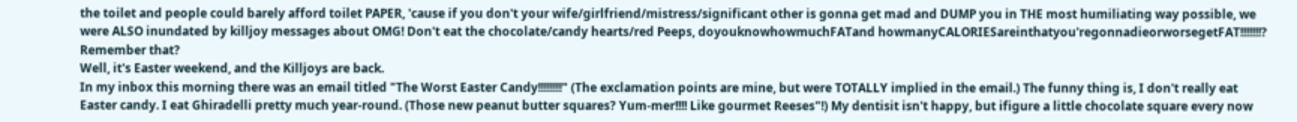the toilet and people could barely afford toilet PAPER, 'cause if you don't your wife/girlfriend/mistress/significant other is gonna get mad and DUMP you in THE most humiliating way possible, we were ALSO inundated by killjoy messages about OMG! Don't eat the chocolate/candy hearts/red Peeps, doyouknowhowmuchFATand howmanyCALORIESareinthatyou'regonnadieorworsegetFAT!!!!!!!?
Remember that?
Well, it's Easter weekend, and the Killjoys are back.
In my inbox this morning there was an email titled "The Worst Easter Candy!!!!!!!!" (The exclamation points are mine, but were TOTALLY implied in the email.) The funny thing is, I don't really eat Easter candy. I eat Ghiradelli pretty much year-round. (Those new peanut butter squares? Yum-mer!!!! Like gourmet Reeses"!) My dentisit isn't happy, but ifigure a little chocolate square every now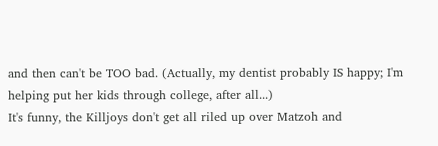and then can't be TOO bad. (Actually, my dentist probably IS happy; I'm helping put her kids through college, after all...)
It's funny, the Killjoys don't get all riled up over Matzoh and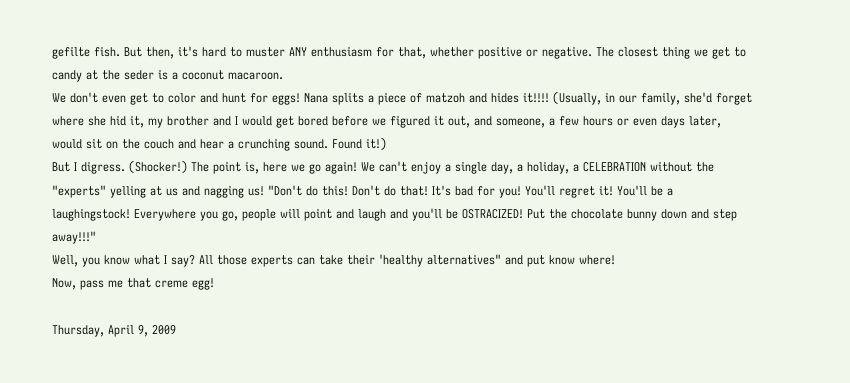gefilte fish. But then, it's hard to muster ANY enthusiasm for that, whether positive or negative. The closest thing we get to candy at the seder is a coconut macaroon.
We don't even get to color and hunt for eggs! Nana splits a piece of matzoh and hides it!!!! (Usually, in our family, she'd forget where she hid it, my brother and I would get bored before we figured it out, and someone, a few hours or even days later, would sit on the couch and hear a crunching sound. Found it!)
But I digress. (Shocker!) The point is, here we go again! We can't enjoy a single day, a holiday, a CELEBRATION without the "experts" yelling at us and nagging us! "Don't do this! Don't do that! It's bad for you! You'll regret it! You'll be a laughingstock! Everywhere you go, people will point and laugh and you'll be OSTRACIZED! Put the chocolate bunny down and step away!!!"
Well, you know what I say? All those experts can take their 'healthy alternatives" and put know where!
Now, pass me that creme egg!

Thursday, April 9, 2009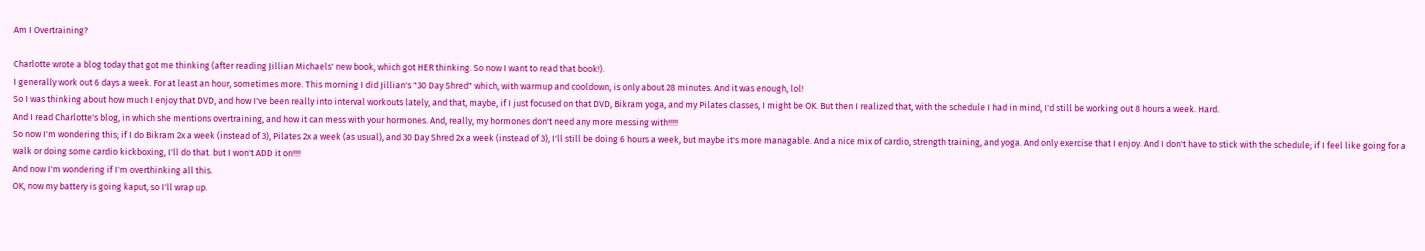Am I Overtraining?

Charlotte wrote a blog today that got me thinking (after reading Jillian Michaels' new book, which got HER thinking. So now I want to read that book!).
I generally work out 6 days a week. For at least an hour, sometimes more. This morning I did Jillian's "30 Day Shred" which, with warmup and cooldown, is only about 28 minutes. And it was enough, lol!
So I was thinking about how much I enjoy that DVD, and how I've been really into interval workouts lately, and that, maybe, if I just focused on that DVD, Bikram yoga, and my Pilates classes, I might be OK. But then I realized that, with the schedule I had in mind, I'd still be working out 8 hours a week. Hard.
And I read Charlotte's blog, in which she mentions overtraining, and how it can mess with your hormones. And, really, my hormones don't need any more messing with!!!!!
So now I'm wondering this; if I do Bikram 2x a week (instead of 3), Pilates 2x a week (as usual), and 30 Day Shred 2x a week (instead of 3), I'll still be doing 6 hours a week, but maybe it's more managable. And a nice mix of cardio, strength training, and yoga. And only exercise that I enjoy. And I don't have to stick with the schedule; if I feel like going for a walk or doing some cardio kickboxing, I'll do that. but I won't ADD it on!!!!
And now I'm wondering if I'm overthinking all this.
OK, now my battery is going kaput, so I'll wrap up.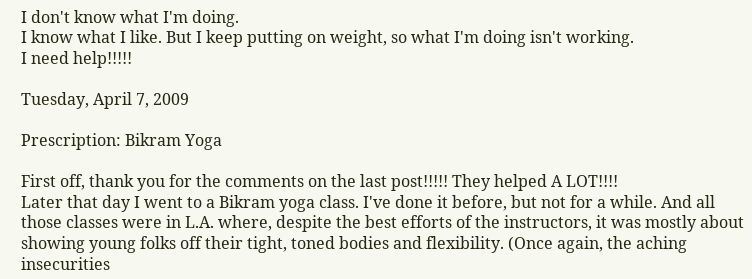I don't know what I'm doing.
I know what I like. But I keep putting on weight, so what I'm doing isn't working.
I need help!!!!!

Tuesday, April 7, 2009

Prescription: Bikram Yoga

First off, thank you for the comments on the last post!!!!! They helped A LOT!!!!
Later that day I went to a Bikram yoga class. I've done it before, but not for a while. And all those classes were in L.A. where, despite the best efforts of the instructors, it was mostly about showing young folks off their tight, toned bodies and flexibility. (Once again, the aching insecurities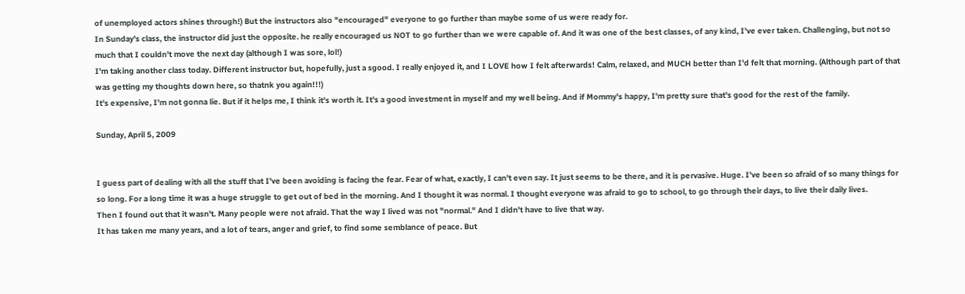of unemployed actors shines through!) But the instructors also "encouraged" everyone to go further than maybe some of us were ready for.
In Sunday's class, the instructor did just the opposite. he really encouraged us NOT to go further than we were capable of. And it was one of the best classes, of any kind, I've ever taken. Challenging, but not so much that I couldn't move the next day (although I was sore, lol!)
I'm taking another class today. Different instructor but, hopefully, just a sgood. I really enjoyed it, and I LOVE how I felt afterwards! Calm, relaxed, and MUCH better than I'd felt that morning. (Although part of that was getting my thoughts down here, so thatnk you again!!!)
It's expensive, I'm not gonna lie. But if it helps me, I think it's worth it. It's a good investment in myself and my well being. And if Mommy's happy, I'm pretty sure that's good for the rest of the family.

Sunday, April 5, 2009


I guess part of dealing with all the stuff that I've been avoiding is facing the fear. Fear of what, exactly, I can't even say. It just seems to be there, and it is pervasive. Huge. I've been so afraid of so many things for so long. For a long time it was a huge struggle to get out of bed in the morning. And I thought it was normal. I thought everyone was afraid to go to school, to go through their days, to live their daily lives.
Then I found out that it wasn't. Many people were not afraid. That the way I lived was not "normal." And I didn't have to live that way.
It has taken me many years, and a lot of tears, anger and grief, to find some semblance of peace. But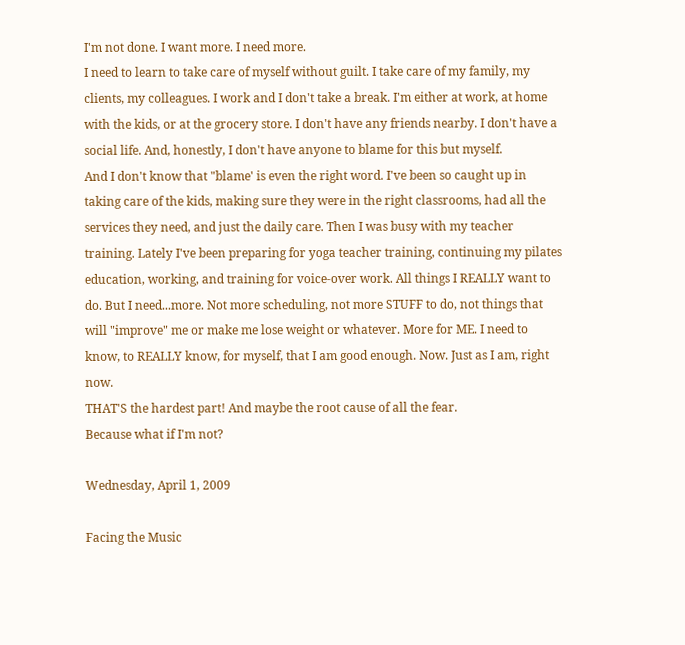I'm not done. I want more. I need more.
I need to learn to take care of myself without guilt. I take care of my family, my clients, my colleagues. I work and I don't take a break. I'm either at work, at home with the kids, or at the grocery store. I don't have any friends nearby. I don't have a social life. And, honestly, I don't have anyone to blame for this but myself.
And I don't know that "blame' is even the right word. I've been so caught up in taking care of the kids, making sure they were in the right classrooms, had all the services they need, and just the daily care. Then I was busy with my teacher training. Lately I've been preparing for yoga teacher training, continuing my pilates education, working, and training for voice-over work. All things I REALLY want to do. But I need...more. Not more scheduling, not more STUFF to do, not things that will "improve" me or make me lose weight or whatever. More for ME. I need to know, to REALLY know, for myself, that I am good enough. Now. Just as I am, right now.
THAT'S the hardest part! And maybe the root cause of all the fear.
Because what if I'm not?

Wednesday, April 1, 2009

Facing the Music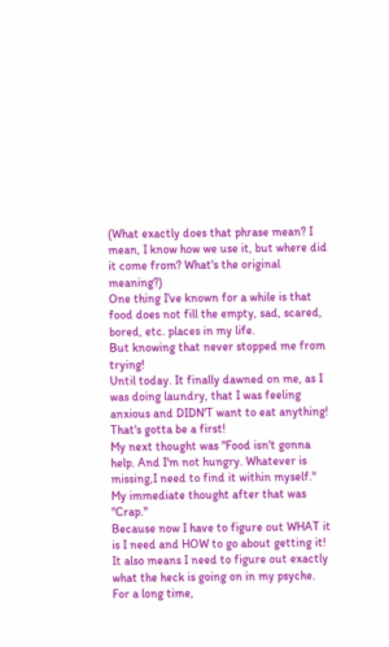(What exactly does that phrase mean? I mean, I know how we use it, but where did it come from? What's the original meaning?)
One thing I've known for a while is that food does not fill the empty, sad, scared, bored, etc. places in my life.
But knowing that never stopped me from trying!
Until today. It finally dawned on me, as I was doing laundry, that I was feeling anxious and DIDN'T want to eat anything! That's gotta be a first!
My next thought was "Food isn't gonna help. And I'm not hungry. Whatever is missing,I need to find it within myself."
My immediate thought after that was "Crap."
Because now I have to figure out WHAT it is I need and HOW to go about getting it!
It also means I need to figure out exactly what the heck is going on in my psyche.
For a long time,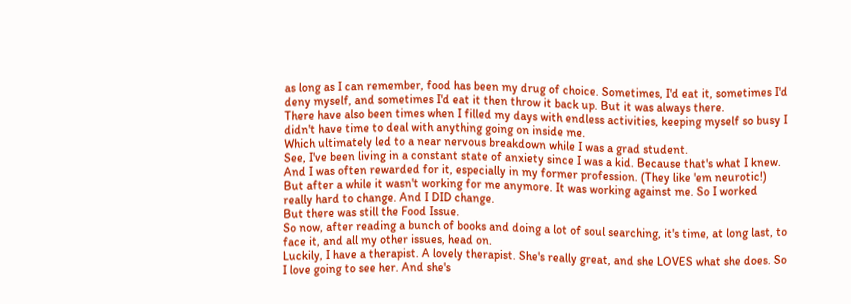as long as I can remember, food has been my drug of choice. Sometimes, I'd eat it, sometimes I'd deny myself, and sometimes I'd eat it then throw it back up. But it was always there.
There have also been times when I filled my days with endless activities, keeping myself so busy I didn't have time to deal with anything going on inside me.
Which ultimately led to a near nervous breakdown while I was a grad student.
See, I've been living in a constant state of anxiety since I was a kid. Because that's what I knew. And I was often rewarded for it, especially in my former profession. (They like 'em neurotic!)
But after a while it wasn't working for me anymore. It was working against me. So I worked really hard to change. And I DID change.
But there was still the Food Issue.
So now, after reading a bunch of books and doing a lot of soul searching, it's time, at long last, to face it, and all my other issues, head on.
Luckily, I have a therapist. A lovely therapist. She's really great, and she LOVES what she does. So I love going to see her. And she's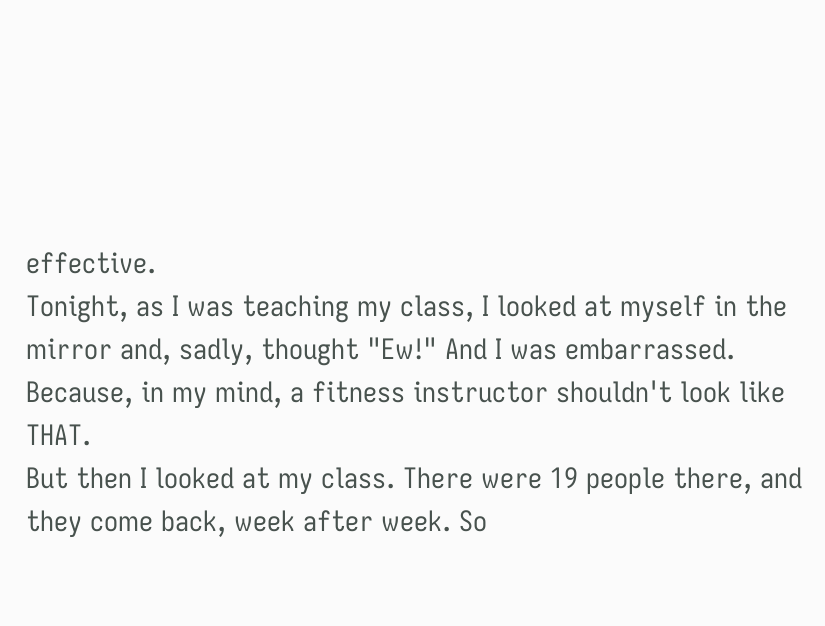effective.
Tonight, as I was teaching my class, I looked at myself in the mirror and, sadly, thought "Ew!" And I was embarrassed. Because, in my mind, a fitness instructor shouldn't look like THAT.
But then I looked at my class. There were 19 people there, and they come back, week after week. So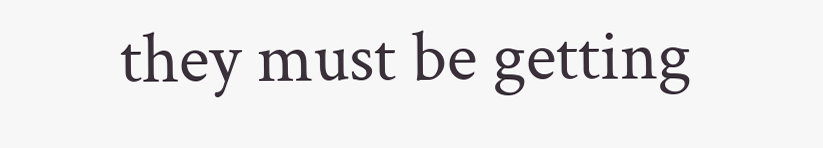they must be getting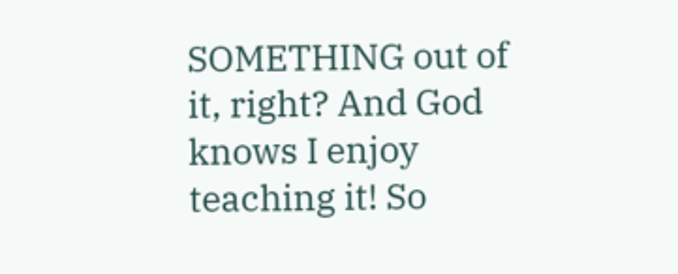SOMETHING out of it, right? And God knows I enjoy teaching it! So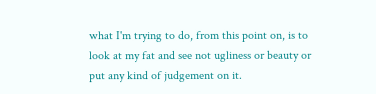what I'm trying to do, from this point on, is to look at my fat and see not ugliness or beauty or put any kind of judgement on it.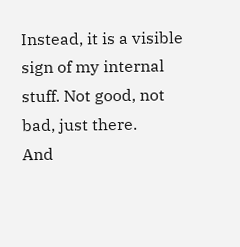Instead, it is a visible sign of my internal stuff. Not good, not bad, just there.
And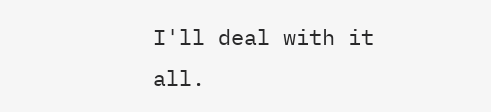I'll deal with it all.